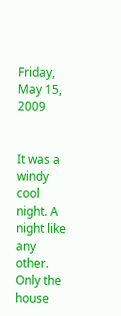Friday, May 15, 2009


It was a windy cool night. A night like any other. Only the house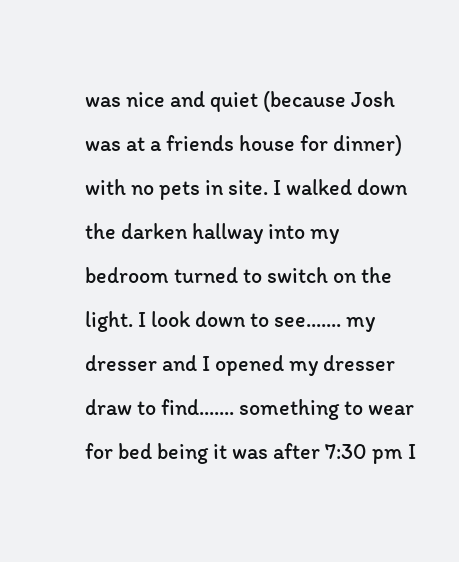was nice and quiet (because Josh was at a friends house for dinner) with no pets in site. I walked down the darken hallway into my bedroom turned to switch on the light. I look down to see....... my dresser and I opened my dresser draw to find....... something to wear for bed being it was after 7:30 pm I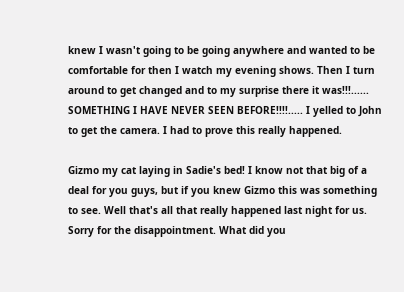knew I wasn't going to be going anywhere and wanted to be comfortable for then I watch my evening shows. Then I turn around to get changed and to my surprise there it was!!!...... SOMETHING I HAVE NEVER SEEN BEFORE!!!!..... I yelled to John to get the camera. I had to prove this really happened.

Gizmo my cat laying in Sadie's bed! I know not that big of a deal for you guys, but if you knew Gizmo this was something to see. Well that's all that really happened last night for us. Sorry for the disappointment. What did you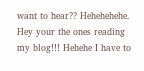want to hear?? Hehehehehe. Hey your the ones reading my blog!!! Hehehe I have to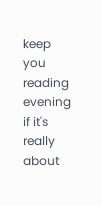keep you reading evening if it's really about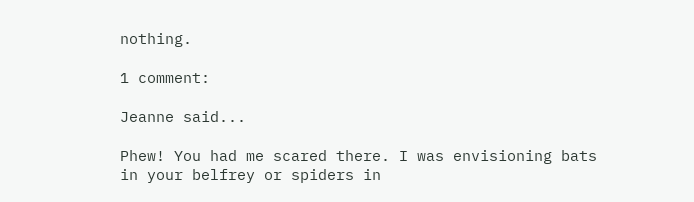nothing.

1 comment:

Jeanne said...

Phew! You had me scared there. I was envisioning bats in your belfrey or spiders in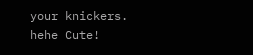your knickers. hehe Cute!